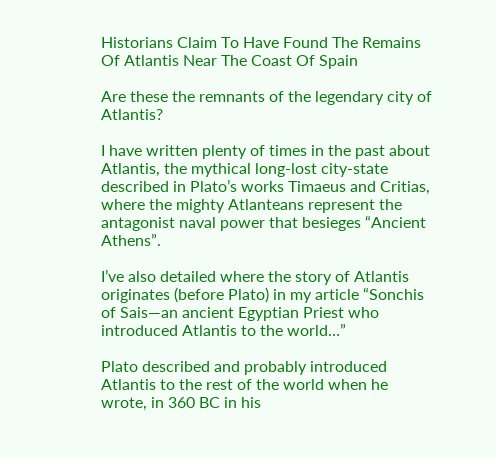Historians Claim To Have Found The Remains Of Atlantis Near The Coast Of Spain

Are these the remnants of the legendary city of Atlantis?

I have written plenty of times in the past about Atlantis, the mythical long-lost city-state described in Plato’s works Timaeus and Critias, where the mighty Atlanteans represent the antagonist naval power that besieges “Ancient Athens”.

I’ve also detailed where the story of Atlantis originates (before Plato) in my article “Sonchis of Sais—an ancient Egyptian Priest who introduced Atlantis to the world…”

Plato described and probably introduced Atlantis to the rest of the world when he wrote, in 360 BC in his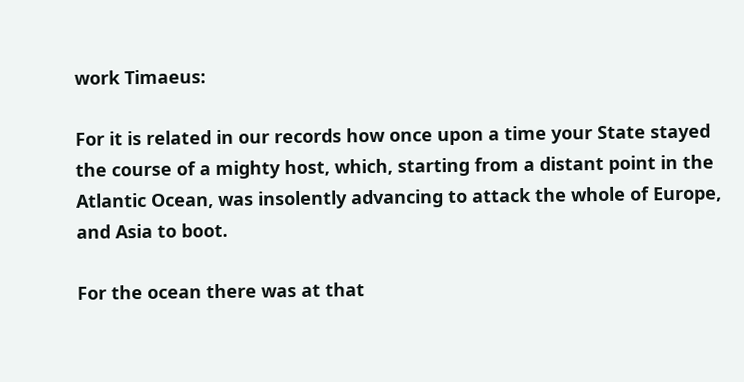work Timaeus:

For it is related in our records how once upon a time your State stayed the course of a mighty host, which, starting from a distant point in the Atlantic Ocean, was insolently advancing to attack the whole of Europe, and Asia to boot.

For the ocean there was at that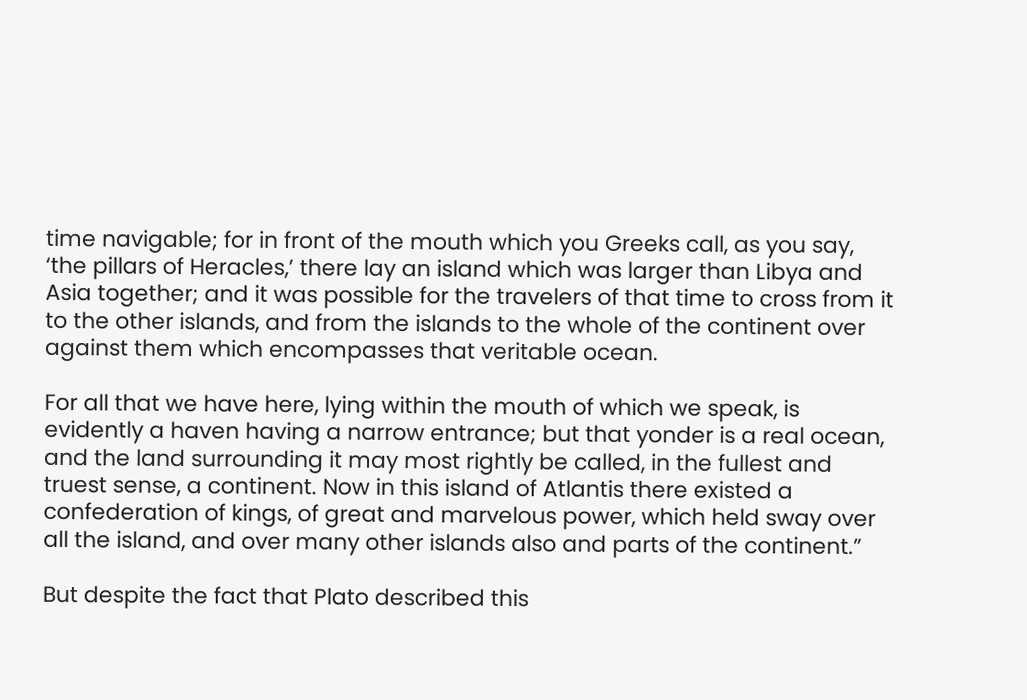time navigable; for in front of the mouth which you Greeks call, as you say, ‘the pillars of Heracles,’ there lay an island which was larger than Libya and Asia together; and it was possible for the travelers of that time to cross from it to the other islands, and from the islands to the whole of the continent over against them which encompasses that veritable ocean.

For all that we have here, lying within the mouth of which we speak, is evidently a haven having a narrow entrance; but that yonder is a real ocean, and the land surrounding it may most rightly be called, in the fullest and truest sense, a continent. Now in this island of Atlantis there existed a confederation of kings, of great and marvelous power, which held sway over all the island, and over many other islands also and parts of the continent.”

But despite the fact that Plato described this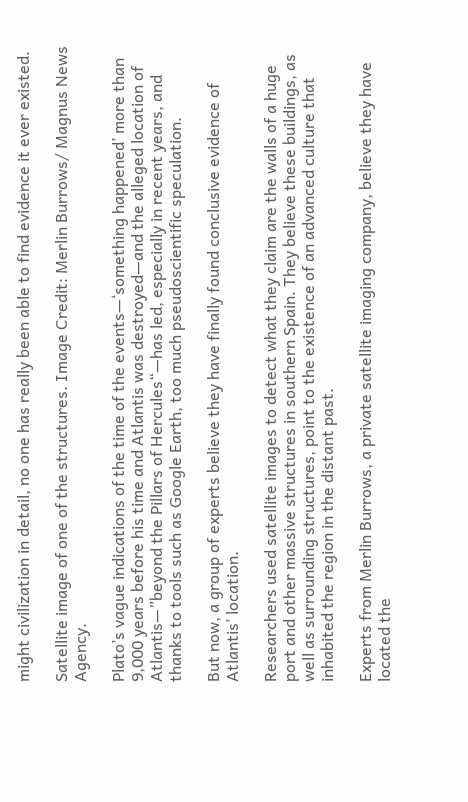might civilization in detail, no one has really been able to find evidence it ever existed.

Satellite image of one of the structures. Image Credit: Merlin Burrows/ Magnus News Agency.

Plato’s vague indications of the time of the events—‘something happened’ more than 9,000 years before his time and Atlantis was destroyed—and the alleged location of Atlantis—”beyond the Pillars of Hercules“—has led, especially in recent years, and thanks to tools such as Google Earth, too much pseudoscientific speculation.

But now, a group of experts believe they have finally found conclusive evidence of Atlantis’ location.

Researchers used satellite images to detect what they claim are the walls of a huge port and other massive structures in southern Spain. They believe these buildings, as well as surrounding structures, point to the existence of an advanced culture that inhabited the region in the distant past.

Experts from Merlin Burrows, a private satellite imaging company, believe they have located the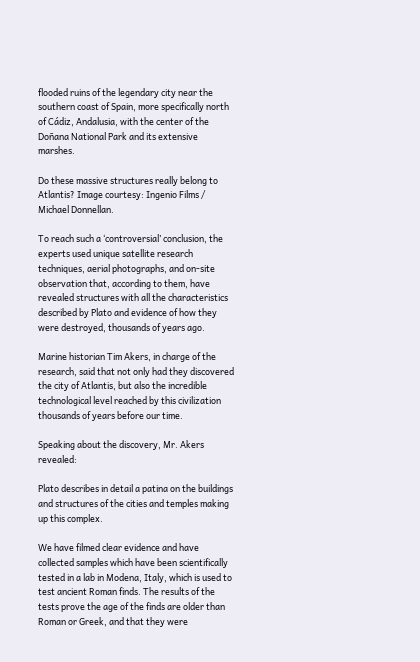flooded ruins of the legendary city near the southern coast of Spain, more specifically north of Cádiz, Andalusia, with the center of the Doñana National Park and its extensive marshes.

Do these massive structures really belong to Atlantis? Image courtesy: Ingenio Films / Michael Donnellan.

To reach such a ‘controversial’ conclusion, the experts used unique satellite research techniques, aerial photographs, and on-site observation that, according to them, have revealed structures with all the characteristics described by Plato and evidence of how they were destroyed, thousands of years ago.

Marine historian Tim Akers, in charge of the research, said that not only had they discovered the city of Atlantis, but also the incredible technological level reached by this civilization thousands of years before our time.

Speaking about the discovery, Mr. Akers revealed:

Plato describes in detail a patina on the buildings and structures of the cities and temples making up this complex.

We have filmed clear evidence and have collected samples which have been scientifically tested in a lab in Modena, Italy, which is used to test ancient Roman finds. The results of the tests prove the age of the finds are older than Roman or Greek, and that they were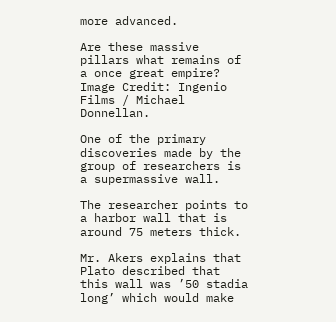more advanced.

Are these massive pillars what remains of a once great empire? Image Credit: Ingenio Films / Michael Donnellan.

One of the primary discoveries made by the group of researchers is a supermassive wall.

The researcher points to a harbor wall that is around 75 meters thick.

Mr. Akers explains that Plato described that this wall was ’50 stadia long’ which would make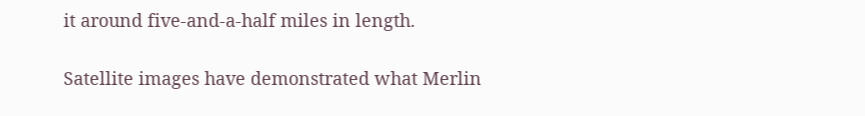it around five-and-a-half miles in length.

Satellite images have demonstrated what Merlin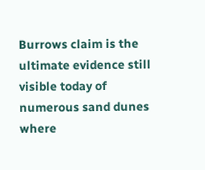Burrows claim is the ultimate evidence still visible today of numerous sand dunes where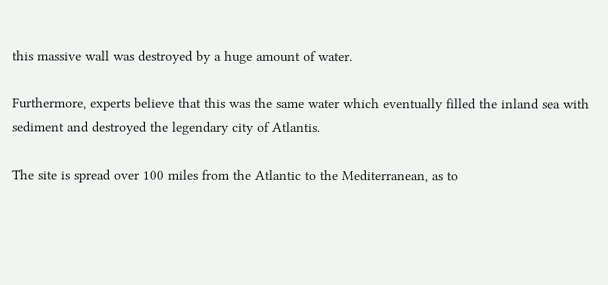this massive wall was destroyed by a huge amount of water.

Furthermore, experts believe that this was the same water which eventually filled the inland sea with sediment and destroyed the legendary city of Atlantis.

The site is spread over 100 miles from the Atlantic to the Mediterranean, as to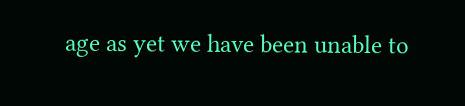age as yet we have been unable to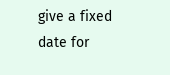give a fixed date for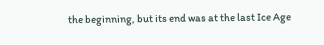the beginning, but its end was at the last Ice Age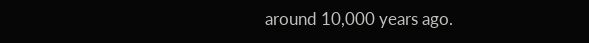around 10,000 years ago.